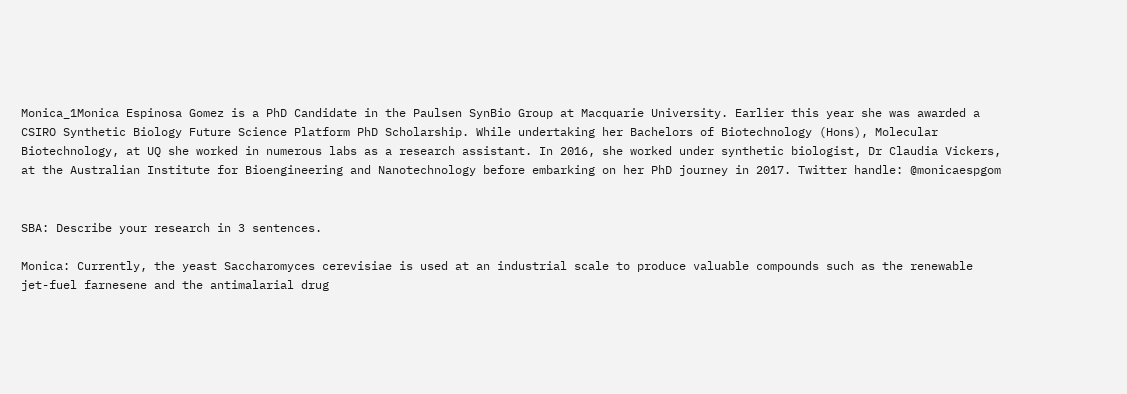Monica_1Monica Espinosa Gomez is a PhD Candidate in the Paulsen SynBio Group at Macquarie University. Earlier this year she was awarded a CSIRO Synthetic Biology Future Science Platform PhD Scholarship. While undertaking her Bachelors of Biotechnology (Hons), Molecular Biotechnology, at UQ she worked in numerous labs as a research assistant. In 2016, she worked under synthetic biologist, Dr Claudia Vickers, at the Australian Institute for Bioengineering and Nanotechnology before embarking on her PhD journey in 2017. Twitter handle: @monicaespgom


SBA: Describe your research in 3 sentences.

Monica: Currently, the yeast Saccharomyces cerevisiae is used at an industrial scale to produce valuable compounds such as the renewable jet-fuel farnesene and the antimalarial drug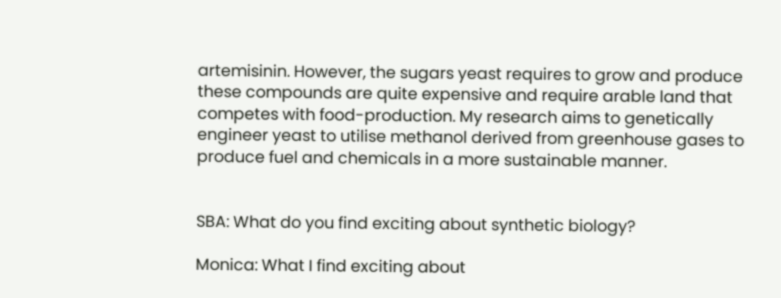artemisinin. However, the sugars yeast requires to grow and produce these compounds are quite expensive and require arable land that competes with food-production. My research aims to genetically engineer yeast to utilise methanol derived from greenhouse gases to produce fuel and chemicals in a more sustainable manner.


SBA: What do you find exciting about synthetic biology?

Monica: What I find exciting about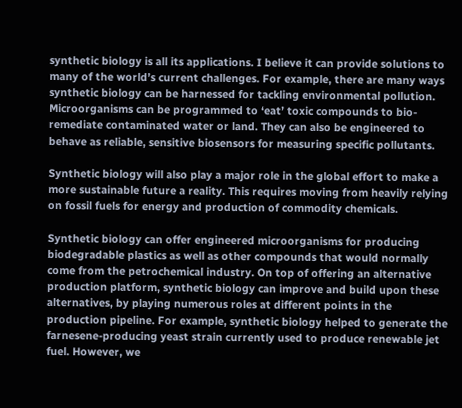synthetic biology is all its applications. I believe it can provide solutions to many of the world’s current challenges. For example, there are many ways synthetic biology can be harnessed for tackling environmental pollution. Microorganisms can be programmed to ‘eat’ toxic compounds to bio-remediate contaminated water or land. They can also be engineered to behave as reliable, sensitive biosensors for measuring specific pollutants.

Synthetic biology will also play a major role in the global effort to make a more sustainable future a reality. This requires moving from heavily relying on fossil fuels for energy and production of commodity chemicals.

Synthetic biology can offer engineered microorganisms for producing biodegradable plastics as well as other compounds that would normally come from the petrochemical industry. On top of offering an alternative production platform, synthetic biology can improve and build upon these alternatives, by playing numerous roles at different points in the production pipeline. For example, synthetic biology helped to generate the farnesene-producing yeast strain currently used to produce renewable jet fuel. However, we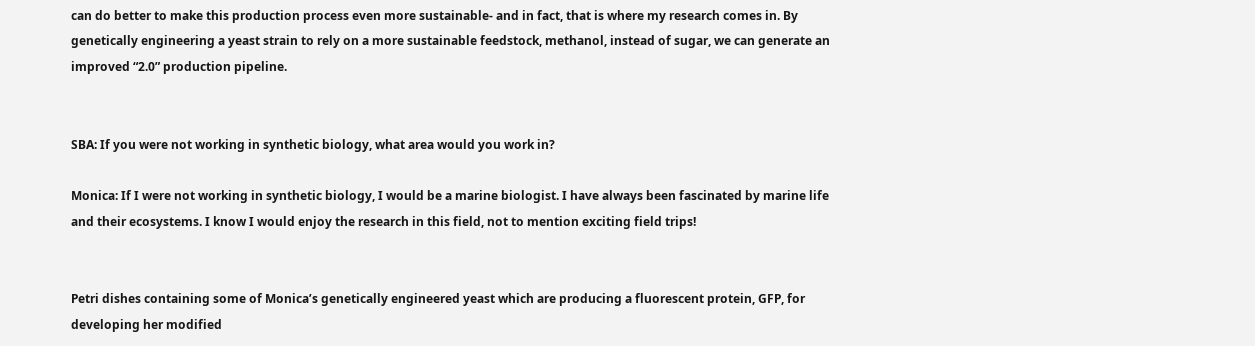can do better to make this production process even more sustainable- and in fact, that is where my research comes in. By genetically engineering a yeast strain to rely on a more sustainable feedstock, methanol, instead of sugar, we can generate an improved “2.0” production pipeline.


SBA: If you were not working in synthetic biology, what area would you work in?

Monica: If I were not working in synthetic biology, I would be a marine biologist. I have always been fascinated by marine life and their ecosystems. I know I would enjoy the research in this field, not to mention exciting field trips!


Petri dishes containing some of Monica’s genetically engineered yeast which are producing a fluorescent protein, GFP, for developing her modified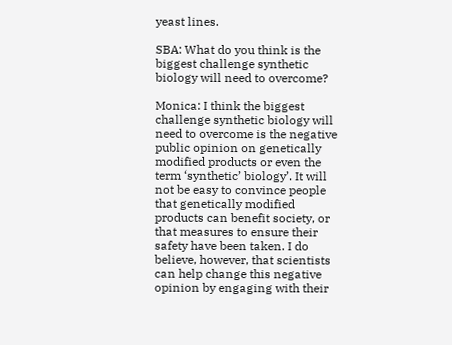yeast lines.

SBA: What do you think is the biggest challenge synthetic biology will need to overcome?

Monica: I think the biggest challenge synthetic biology will need to overcome is the negative public opinion on genetically modified products or even the term ‘synthetic’ biology’. It will not be easy to convince people that genetically modified products can benefit society, or that measures to ensure their safety have been taken. I do believe, however, that scientists can help change this negative opinion by engaging with their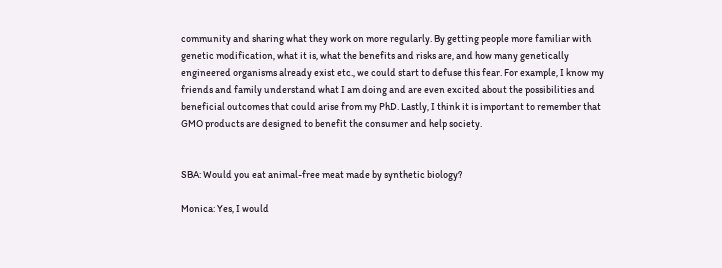community and sharing what they work on more regularly. By getting people more familiar with genetic modification, what it is, what the benefits and risks are, and how many genetically engineered organisms already exist etc., we could start to defuse this fear. For example, I know my friends and family understand what I am doing and are even excited about the possibilities and beneficial outcomes that could arise from my PhD. Lastly, I think it is important to remember that GMO products are designed to benefit the consumer and help society.


SBA: Would you eat animal-free meat made by synthetic biology?

Monica: Yes, I would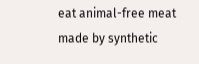eat animal-free meat made by synthetic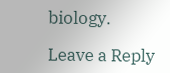biology.

Leave a Reply